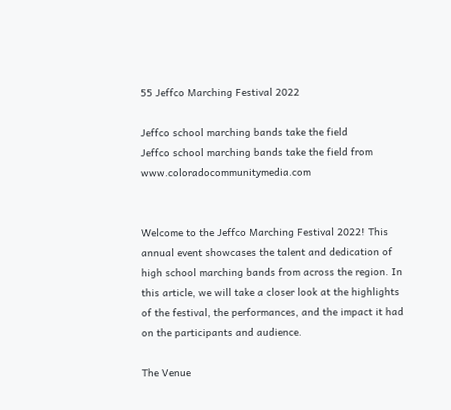55 Jeffco Marching Festival 2022

Jeffco school marching bands take the field
Jeffco school marching bands take the field from www.coloradocommunitymedia.com


Welcome to the Jeffco Marching Festival 2022! This annual event showcases the talent and dedication of high school marching bands from across the region. In this article, we will take a closer look at the highlights of the festival, the performances, and the impact it had on the participants and audience.

The Venue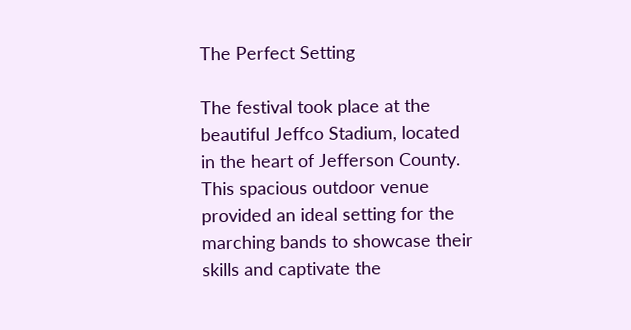The Perfect Setting

The festival took place at the beautiful Jeffco Stadium, located in the heart of Jefferson County. This spacious outdoor venue provided an ideal setting for the marching bands to showcase their skills and captivate the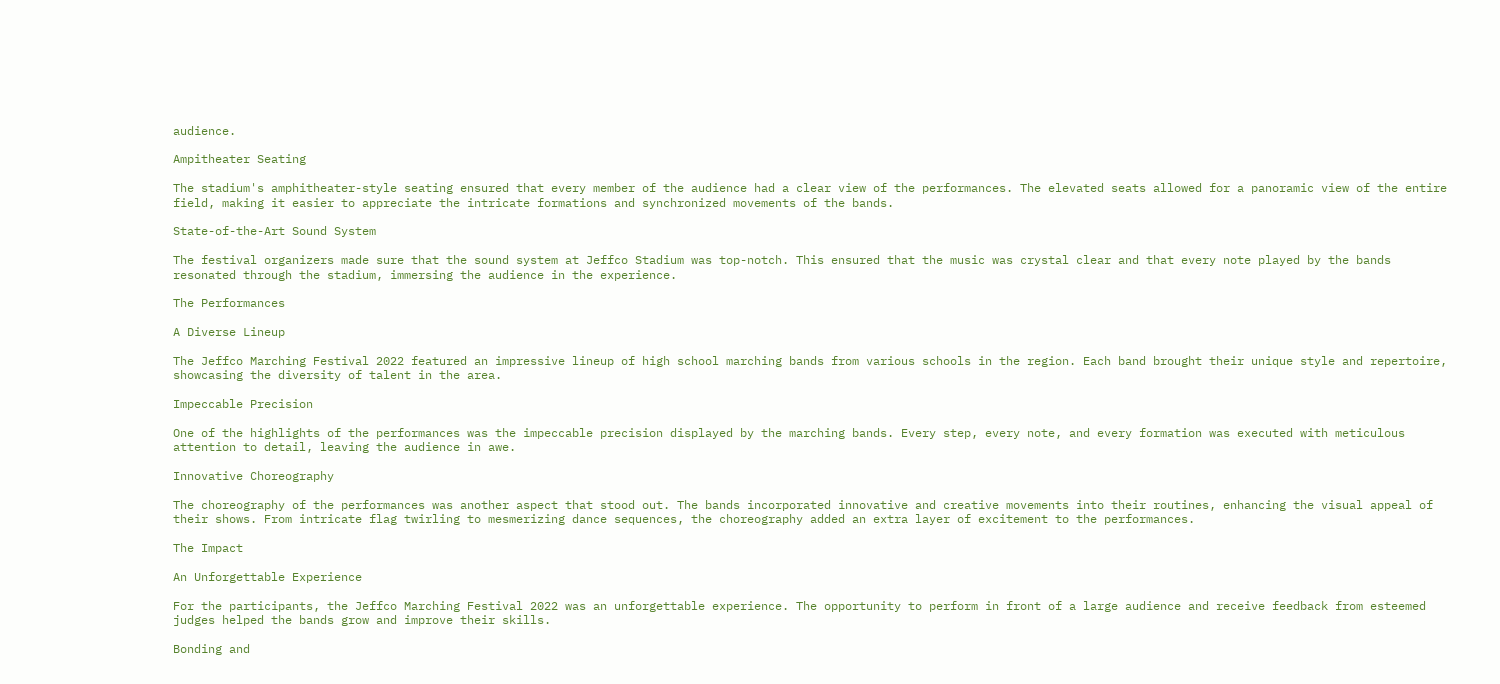audience.

Ampitheater Seating

The stadium's amphitheater-style seating ensured that every member of the audience had a clear view of the performances. The elevated seats allowed for a panoramic view of the entire field, making it easier to appreciate the intricate formations and synchronized movements of the bands.

State-of-the-Art Sound System

The festival organizers made sure that the sound system at Jeffco Stadium was top-notch. This ensured that the music was crystal clear and that every note played by the bands resonated through the stadium, immersing the audience in the experience.

The Performances

A Diverse Lineup

The Jeffco Marching Festival 2022 featured an impressive lineup of high school marching bands from various schools in the region. Each band brought their unique style and repertoire, showcasing the diversity of talent in the area.

Impeccable Precision

One of the highlights of the performances was the impeccable precision displayed by the marching bands. Every step, every note, and every formation was executed with meticulous attention to detail, leaving the audience in awe.

Innovative Choreography

The choreography of the performances was another aspect that stood out. The bands incorporated innovative and creative movements into their routines, enhancing the visual appeal of their shows. From intricate flag twirling to mesmerizing dance sequences, the choreography added an extra layer of excitement to the performances.

The Impact

An Unforgettable Experience

For the participants, the Jeffco Marching Festival 2022 was an unforgettable experience. The opportunity to perform in front of a large audience and receive feedback from esteemed judges helped the bands grow and improve their skills.

Bonding and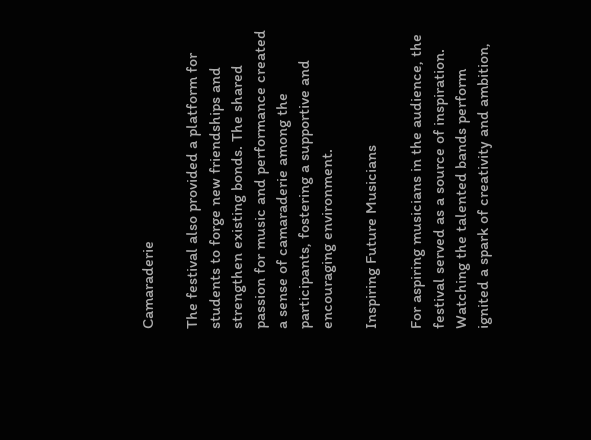Camaraderie

The festival also provided a platform for students to forge new friendships and strengthen existing bonds. The shared passion for music and performance created a sense of camaraderie among the participants, fostering a supportive and encouraging environment.

Inspiring Future Musicians

For aspiring musicians in the audience, the festival served as a source of inspiration. Watching the talented bands perform ignited a spark of creativity and ambition,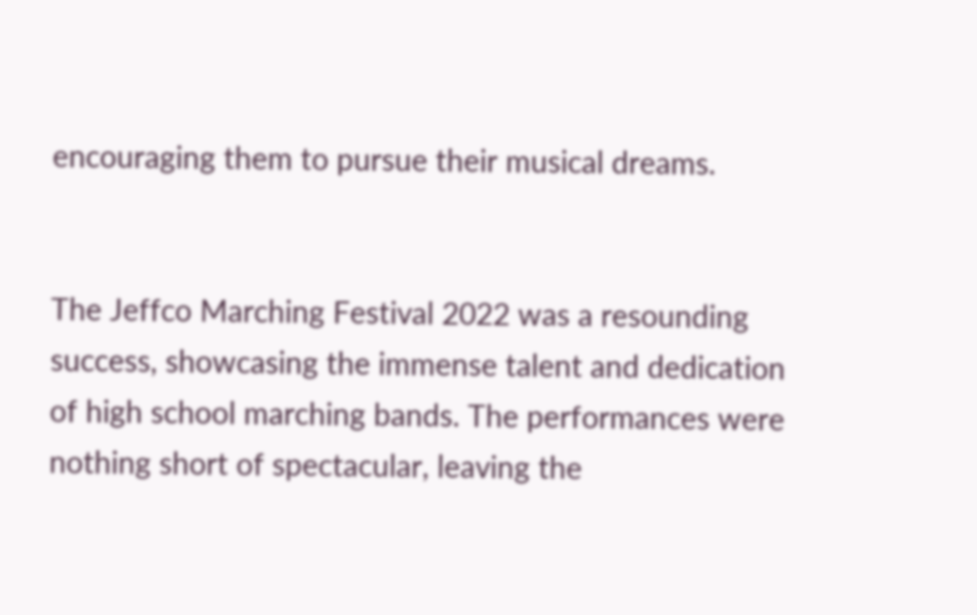encouraging them to pursue their musical dreams.


The Jeffco Marching Festival 2022 was a resounding success, showcasing the immense talent and dedication of high school marching bands. The performances were nothing short of spectacular, leaving the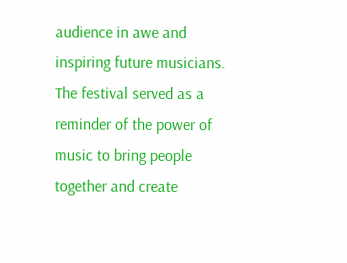audience in awe and inspiring future musicians. The festival served as a reminder of the power of music to bring people together and create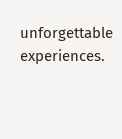unforgettable experiences.